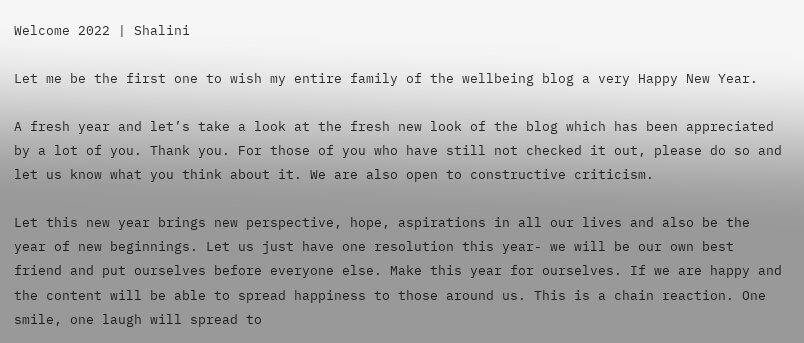Welcome 2022 | Shalini

Let me be the first one to wish my entire family of the wellbeing blog a very Happy New Year.

A fresh year and let’s take a look at the fresh new look of the blog which has been appreciated by a lot of you. Thank you. For those of you who have still not checked it out, please do so and let us know what you think about it. We are also open to constructive criticism.

Let this new year brings new perspective, hope, aspirations in all our lives and also be the year of new beginnings. Let us just have one resolution this year- we will be our own best friend and put ourselves before everyone else. Make this year for ourselves. If we are happy and the content will be able to spread happiness to those around us. This is a chain reaction. One smile, one laugh will spread to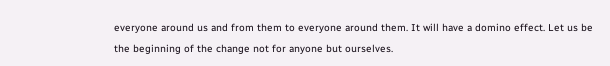everyone around us and from them to everyone around them. It will have a domino effect. Let us be the beginning of the change not for anyone but ourselves.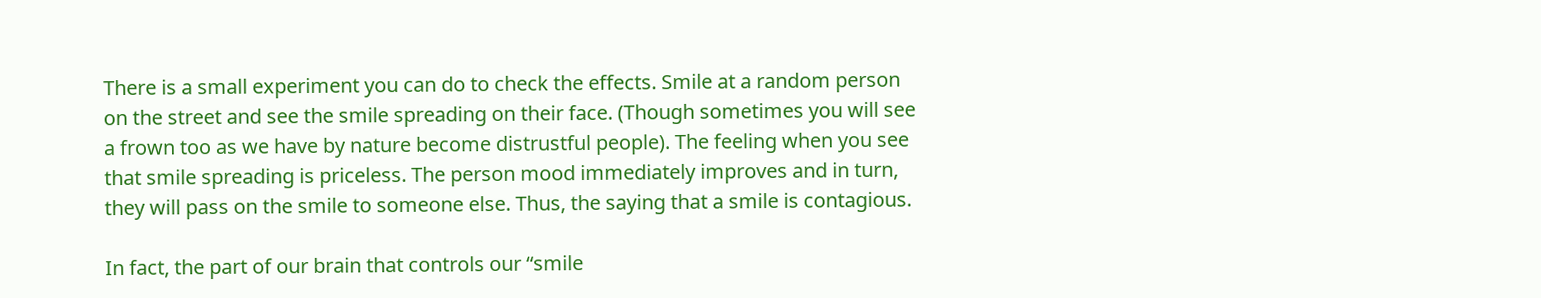There is a small experiment you can do to check the effects. Smile at a random person on the street and see the smile spreading on their face. (Though sometimes you will see a frown too as we have by nature become distrustful people). The feeling when you see that smile spreading is priceless. The person mood immediately improves and in turn, they will pass on the smile to someone else. Thus, the saying that a smile is contagious.

In fact, the part of our brain that controls our “smile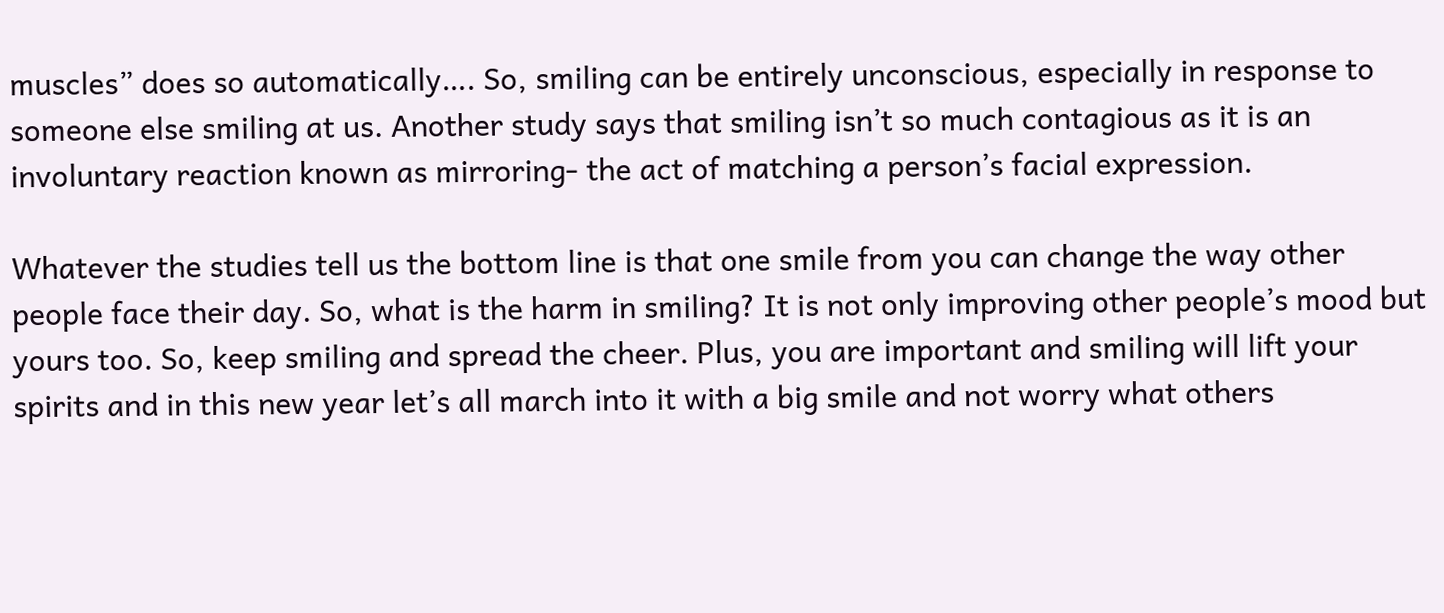muscles” does so automatically…. So, smiling can be entirely unconscious, especially in response to someone else smiling at us. Another study says that smiling isn’t so much contagious as it is an involuntary reaction known as mirroring- the act of matching a person’s facial expression.

Whatever the studies tell us the bottom line is that one smile from you can change the way other people face their day. So, what is the harm in smiling? It is not only improving other people’s mood but yours too. So, keep smiling and spread the cheer. Plus, you are important and smiling will lift your spirits and in this new year let’s all march into it with a big smile and not worry what others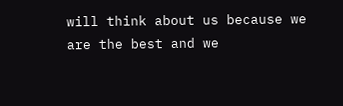will think about us because we are the best and we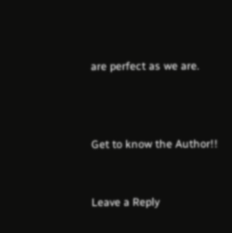are perfect as we are.



Get to know the Author!!


Leave a Reply